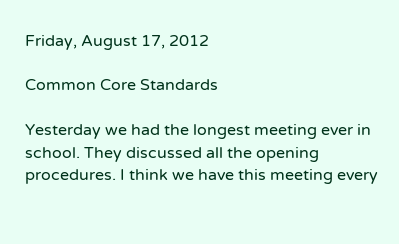Friday, August 17, 2012

Common Core Standards

Yesterday we had the longest meeting ever in school. They discussed all the opening procedures. I think we have this meeting every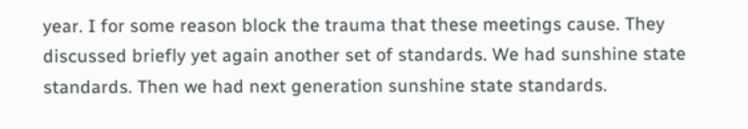year. I for some reason block the trauma that these meetings cause. They discussed briefly yet again another set of standards. We had sunshine state standards. Then we had next generation sunshine state standards.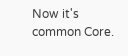Now it's common Core.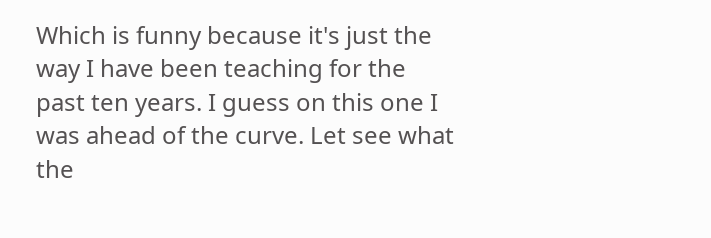Which is funny because it's just the way I have been teaching for the past ten years. I guess on this one I was ahead of the curve. Let see what the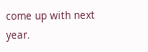come up with next year.